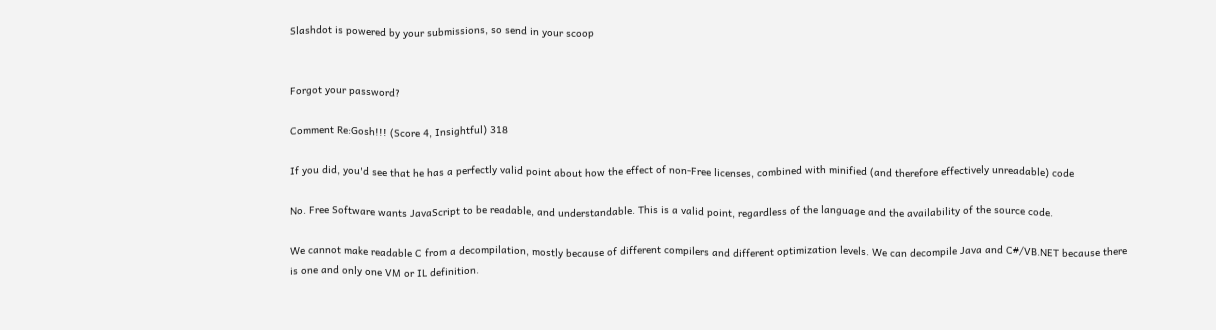Slashdot is powered by your submissions, so send in your scoop


Forgot your password?

Comment Re:Gosh!!! (Score 4, Insightful) 318

If you did, you'd see that he has a perfectly valid point about how the effect of non-Free licenses, combined with minified (and therefore effectively unreadable) code

No. Free Software wants JavaScript to be readable, and understandable. This is a valid point, regardless of the language and the availability of the source code.

We cannot make readable C from a decompilation, mostly because of different compilers and different optimization levels. We can decompile Java and C#/VB.NET because there is one and only one VM or IL definition.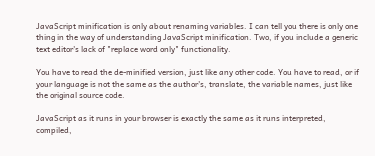JavaScript minification is only about renaming variables. I can tell you there is only one thing in the way of understanding JavaScript minification. Two, if you include a generic text editor's lack of "replace word only" functionality.

You have to read the de-minified version, just like any other code. You have to read, or if your language is not the same as the author's, translate, the variable names, just like the original source code.

JavaScript as it runs in your browser is exactly the same as it runs interpreted, compiled,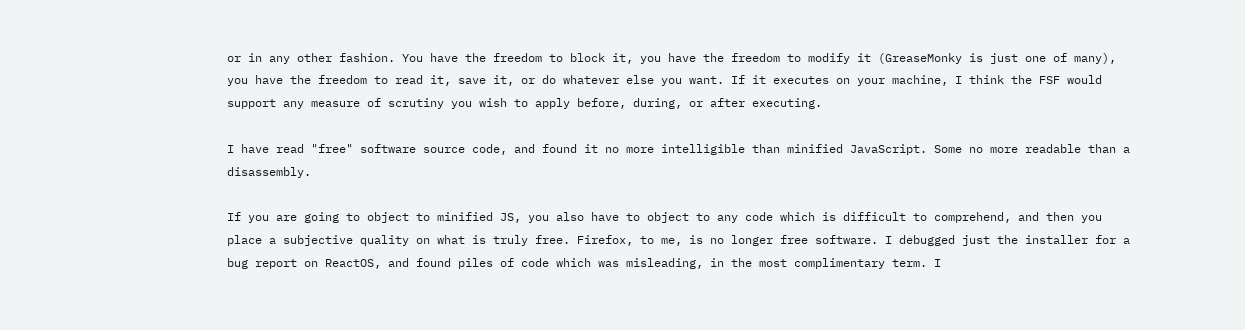or in any other fashion. You have the freedom to block it, you have the freedom to modify it (GreaseMonky is just one of many), you have the freedom to read it, save it, or do whatever else you want. If it executes on your machine, I think the FSF would support any measure of scrutiny you wish to apply before, during, or after executing.

I have read "free" software source code, and found it no more intelligible than minified JavaScript. Some no more readable than a disassembly.

If you are going to object to minified JS, you also have to object to any code which is difficult to comprehend, and then you place a subjective quality on what is truly free. Firefox, to me, is no longer free software. I debugged just the installer for a bug report on ReactOS, and found piles of code which was misleading, in the most complimentary term. I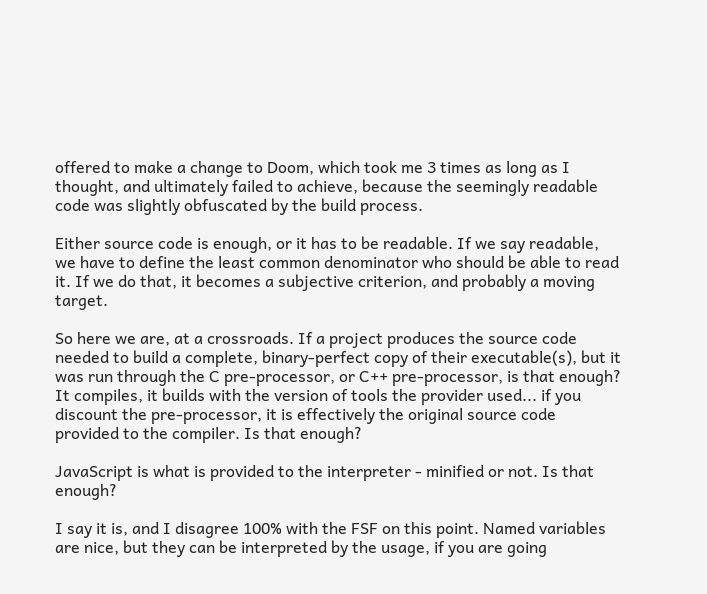offered to make a change to Doom, which took me 3 times as long as I thought, and ultimately failed to achieve, because the seemingly readable code was slightly obfuscated by the build process.

Either source code is enough, or it has to be readable. If we say readable, we have to define the least common denominator who should be able to read it. If we do that, it becomes a subjective criterion, and probably a moving target.

So here we are, at a crossroads. If a project produces the source code needed to build a complete, binary-perfect copy of their executable(s), but it was run through the C pre-processor, or C++ pre-processor, is that enough? It compiles, it builds with the version of tools the provider used... if you discount the pre-processor, it is effectively the original source code provided to the compiler. Is that enough?

JavaScript is what is provided to the interpreter - minified or not. Is that enough?

I say it is, and I disagree 100% with the FSF on this point. Named variables are nice, but they can be interpreted by the usage, if you are going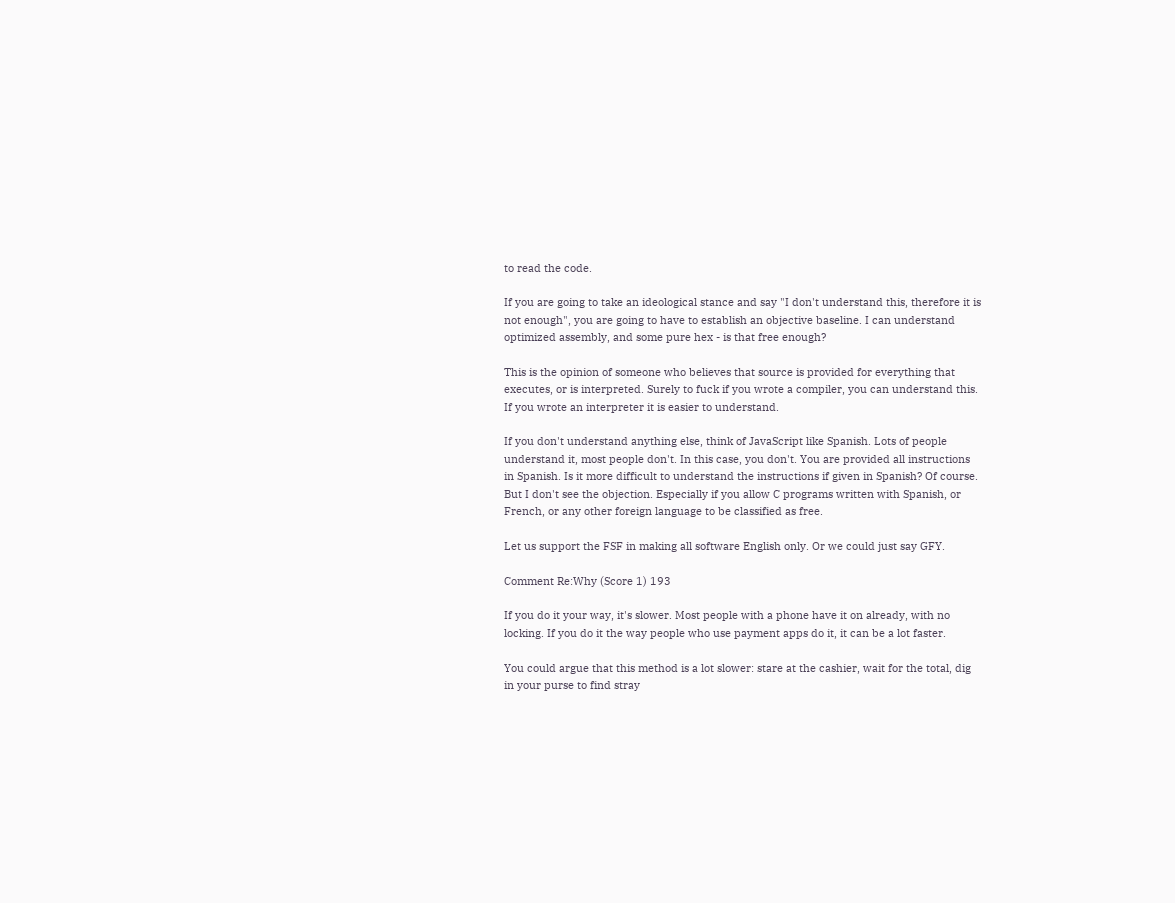to read the code.

If you are going to take an ideological stance and say "I don't understand this, therefore it is not enough", you are going to have to establish an objective baseline. I can understand optimized assembly, and some pure hex - is that free enough?

This is the opinion of someone who believes that source is provided for everything that executes, or is interpreted. Surely to fuck if you wrote a compiler, you can understand this. If you wrote an interpreter it is easier to understand.

If you don't understand anything else, think of JavaScript like Spanish. Lots of people understand it, most people don't. In this case, you don't. You are provided all instructions in Spanish. Is it more difficult to understand the instructions if given in Spanish? Of course. But I don't see the objection. Especially if you allow C programs written with Spanish, or French, or any other foreign language to be classified as free.

Let us support the FSF in making all software English only. Or we could just say GFY.

Comment Re:Why (Score 1) 193

If you do it your way, it's slower. Most people with a phone have it on already, with no locking. If you do it the way people who use payment apps do it, it can be a lot faster.

You could argue that this method is a lot slower: stare at the cashier, wait for the total, dig in your purse to find stray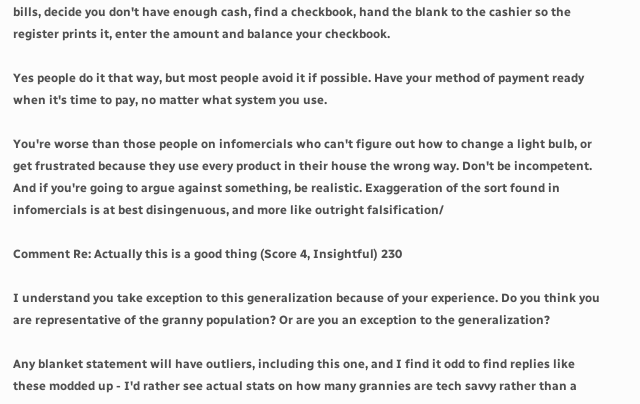bills, decide you don't have enough cash, find a checkbook, hand the blank to the cashier so the register prints it, enter the amount and balance your checkbook.

Yes people do it that way, but most people avoid it if possible. Have your method of payment ready when it's time to pay, no matter what system you use.

You're worse than those people on infomercials who can't figure out how to change a light bulb, or get frustrated because they use every product in their house the wrong way. Don't be incompetent. And if you're going to argue against something, be realistic. Exaggeration of the sort found in infomercials is at best disingenuous, and more like outright falsification/

Comment Re: Actually this is a good thing (Score 4, Insightful) 230

I understand you take exception to this generalization because of your experience. Do you think you are representative of the granny population? Or are you an exception to the generalization?

Any blanket statement will have outliers, including this one, and I find it odd to find replies like these modded up - I'd rather see actual stats on how many grannies are tech savvy rather than a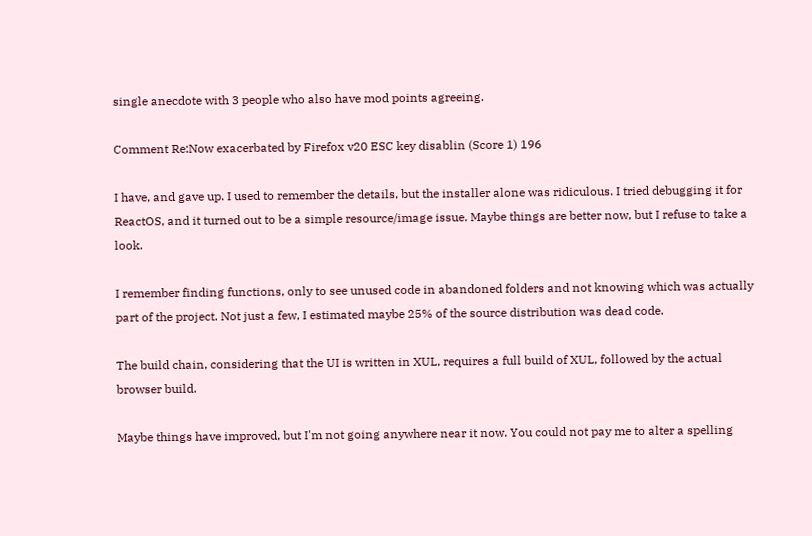single anecdote with 3 people who also have mod points agreeing.

Comment Re:Now exacerbated by Firefox v20 ESC key disablin (Score 1) 196

I have, and gave up. I used to remember the details, but the installer alone was ridiculous. I tried debugging it for ReactOS, and it turned out to be a simple resource/image issue. Maybe things are better now, but I refuse to take a look.

I remember finding functions, only to see unused code in abandoned folders and not knowing which was actually part of the project. Not just a few, I estimated maybe 25% of the source distribution was dead code.

The build chain, considering that the UI is written in XUL, requires a full build of XUL, followed by the actual browser build.

Maybe things have improved, but I'm not going anywhere near it now. You could not pay me to alter a spelling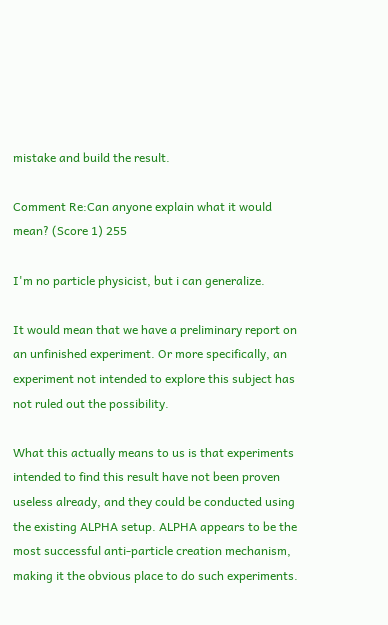mistake and build the result.

Comment Re:Can anyone explain what it would mean? (Score 1) 255

I'm no particle physicist, but i can generalize.

It would mean that we have a preliminary report on an unfinished experiment. Or more specifically, an experiment not intended to explore this subject has not ruled out the possibility.

What this actually means to us is that experiments intended to find this result have not been proven useless already, and they could be conducted using the existing ALPHA setup. ALPHA appears to be the most successful anti-particle creation mechanism, making it the obvious place to do such experiments.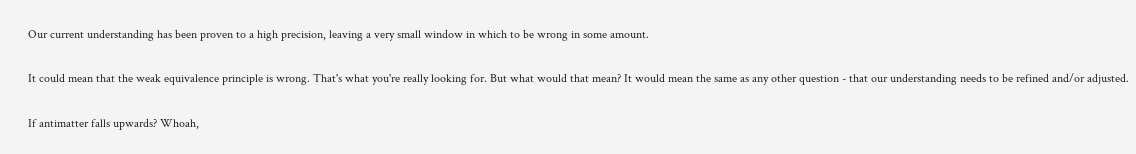Our current understanding has been proven to a high precision, leaving a very small window in which to be wrong in some amount.

It could mean that the weak equivalence principle is wrong. That's what you're really looking for. But what would that mean? It would mean the same as any other question - that our understanding needs to be refined and/or adjusted.

If antimatter falls upwards? Whoah,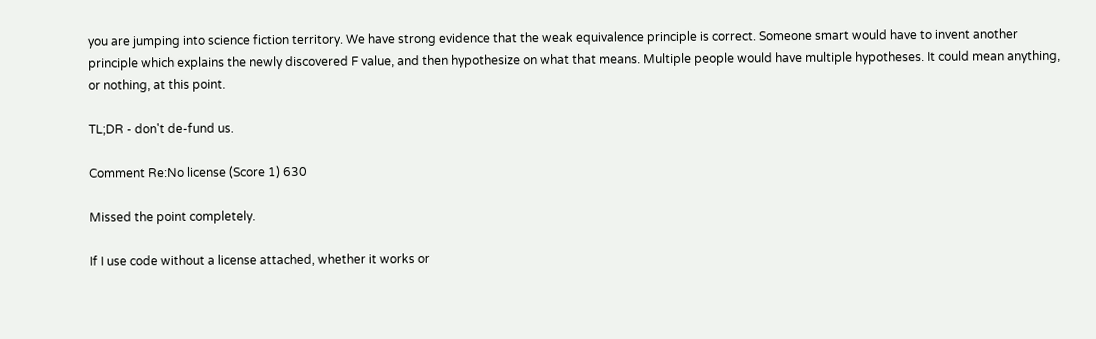you are jumping into science fiction territory. We have strong evidence that the weak equivalence principle is correct. Someone smart would have to invent another principle which explains the newly discovered F value, and then hypothesize on what that means. Multiple people would have multiple hypotheses. It could mean anything, or nothing, at this point.

TL;DR - don't de-fund us.

Comment Re:No license (Score 1) 630

Missed the point completely.

If I use code without a license attached, whether it works or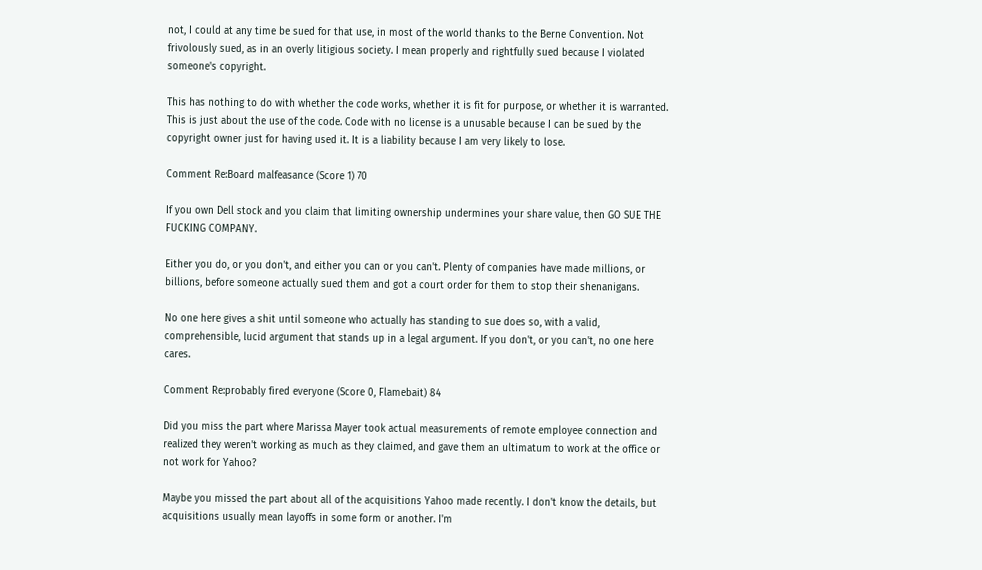not, I could at any time be sued for that use, in most of the world thanks to the Berne Convention. Not frivolously sued, as in an overly litigious society. I mean properly and rightfully sued because I violated someone's copyright.

This has nothing to do with whether the code works, whether it is fit for purpose, or whether it is warranted. This is just about the use of the code. Code with no license is a unusable because I can be sued by the copyright owner just for having used it. It is a liability because I am very likely to lose.

Comment Re:Board malfeasance (Score 1) 70

If you own Dell stock and you claim that limiting ownership undermines your share value, then GO SUE THE FUCKING COMPANY.

Either you do, or you don't, and either you can or you can't. Plenty of companies have made millions, or billions, before someone actually sued them and got a court order for them to stop their shenanigans.

No one here gives a shit until someone who actually has standing to sue does so, with a valid, comprehensible, lucid argument that stands up in a legal argument. If you don't, or you can't, no one here cares.

Comment Re:probably fired everyone (Score 0, Flamebait) 84

Did you miss the part where Marissa Mayer took actual measurements of remote employee connection and realized they weren't working as much as they claimed, and gave them an ultimatum to work at the office or not work for Yahoo?

Maybe you missed the part about all of the acquisitions Yahoo made recently. I don't know the details, but acquisitions usually mean layoffs in some form or another. I'm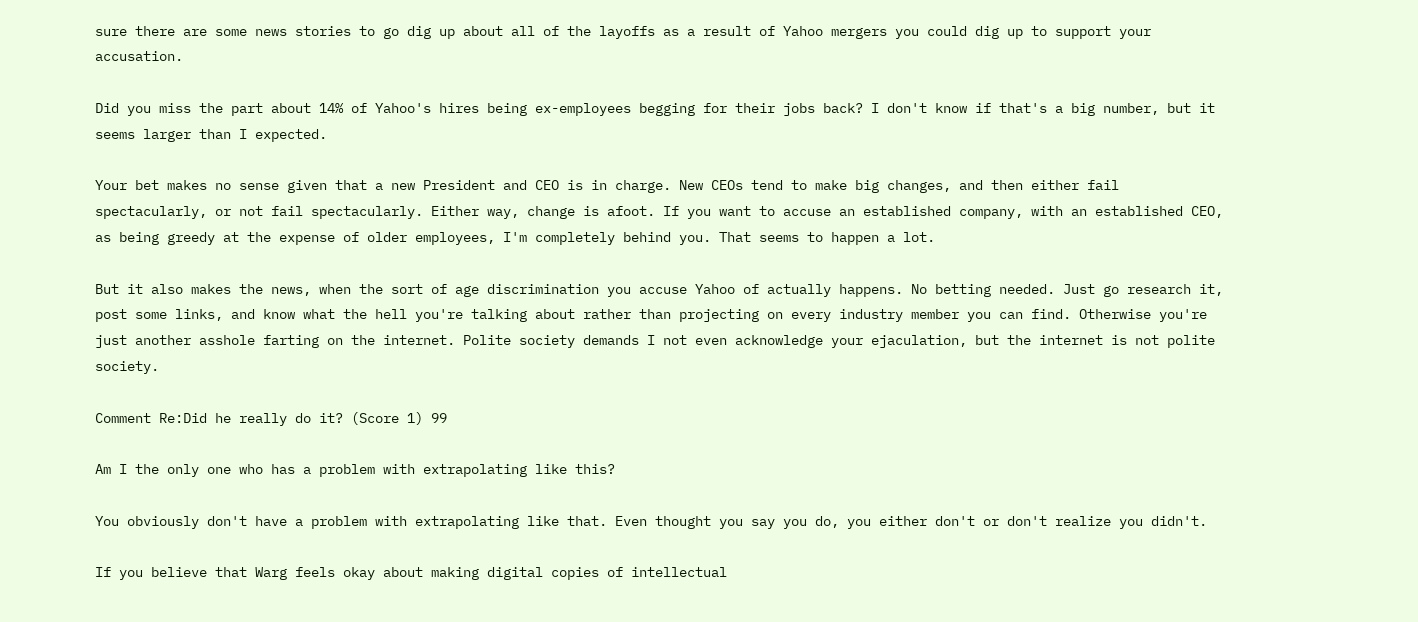sure there are some news stories to go dig up about all of the layoffs as a result of Yahoo mergers you could dig up to support your accusation.

Did you miss the part about 14% of Yahoo's hires being ex-employees begging for their jobs back? I don't know if that's a big number, but it seems larger than I expected.

Your bet makes no sense given that a new President and CEO is in charge. New CEOs tend to make big changes, and then either fail spectacularly, or not fail spectacularly. Either way, change is afoot. If you want to accuse an established company, with an established CEO, as being greedy at the expense of older employees, I'm completely behind you. That seems to happen a lot.

But it also makes the news, when the sort of age discrimination you accuse Yahoo of actually happens. No betting needed. Just go research it, post some links, and know what the hell you're talking about rather than projecting on every industry member you can find. Otherwise you're just another asshole farting on the internet. Polite society demands I not even acknowledge your ejaculation, but the internet is not polite society.

Comment Re:Did he really do it? (Score 1) 99

Am I the only one who has a problem with extrapolating like this?

You obviously don't have a problem with extrapolating like that. Even thought you say you do, you either don't or don't realize you didn't.

If you believe that Warg feels okay about making digital copies of intellectual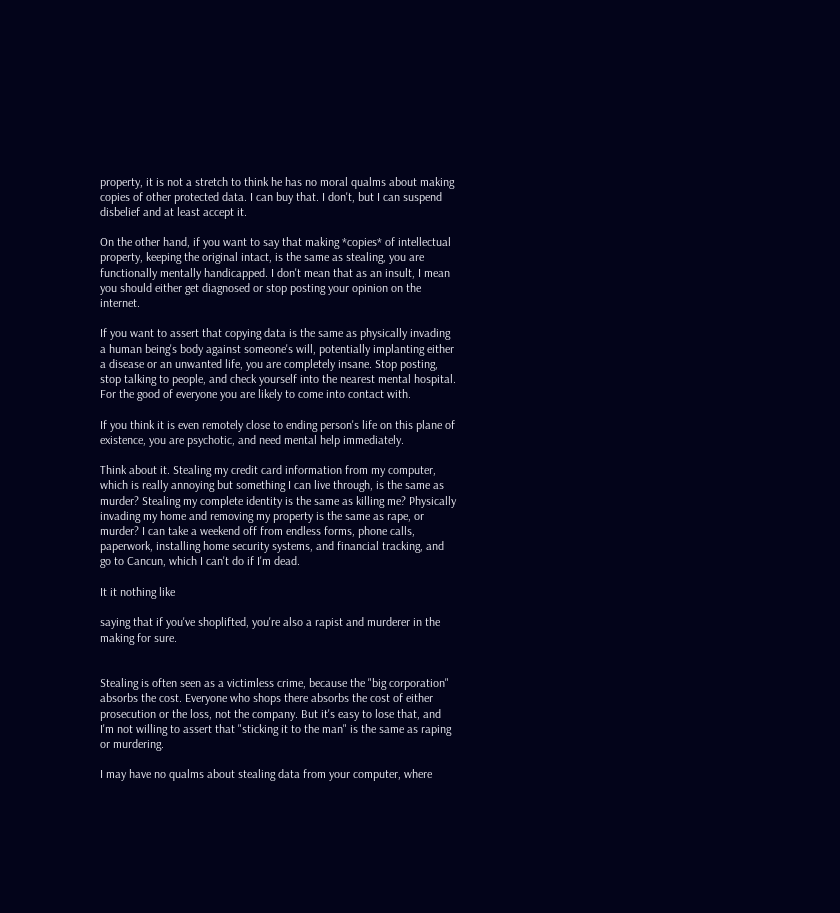property, it is not a stretch to think he has no moral qualms about making copies of other protected data. I can buy that. I don't, but I can suspend disbelief and at least accept it.

On the other hand, if you want to say that making *copies* of intellectual property, keeping the original intact, is the same as stealing, you are functionally mentally handicapped. I don't mean that as an insult, I mean you should either get diagnosed or stop posting your opinion on the internet.

If you want to assert that copying data is the same as physically invading a human being's body against someone's will, potentially implanting either a disease or an unwanted life, you are completely insane. Stop posting, stop talking to people, and check yourself into the nearest mental hospital. For the good of everyone you are likely to come into contact with.

If you think it is even remotely close to ending person's life on this plane of existence, you are psychotic, and need mental help immediately.

Think about it. Stealing my credit card information from my computer, which is really annoying but something I can live through, is the same as murder? Stealing my complete identity is the same as killing me? Physically invading my home and removing my property is the same as rape, or murder? I can take a weekend off from endless forms, phone calls, paperwork, installing home security systems, and financial tracking, and go to Cancun, which I can't do if I'm dead.

It it nothing like

saying that if you've shoplifted, you're also a rapist and murderer in the making for sure.


Stealing is often seen as a victimless crime, because the "big corporation" absorbs the cost. Everyone who shops there absorbs the cost of either prosecution or the loss, not the company. But it's easy to lose that, and I'm not willing to assert that "sticking it to the man" is the same as raping or murdering.

I may have no qualms about stealing data from your computer, where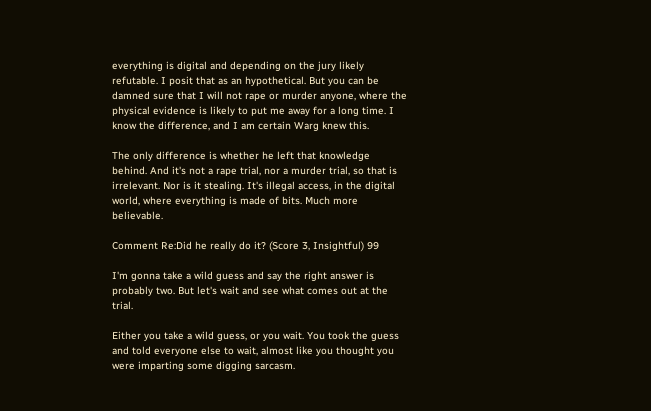everything is digital and depending on the jury likely refutable. I posit that as an hypothetical. But you can be damned sure that I will not rape or murder anyone, where the physical evidence is likely to put me away for a long time. I know the difference, and I am certain Warg knew this.

The only difference is whether he left that knowledge behind. And it's not a rape trial, nor a murder trial, so that is irrelevant. Nor is it stealing. It's illegal access, in the digital world, where everything is made of bits. Much more believable.

Comment Re:Did he really do it? (Score 3, Insightful) 99

I'm gonna take a wild guess and say the right answer is probably two. But let's wait and see what comes out at the trial.

Either you take a wild guess, or you wait. You took the guess and told everyone else to wait, almost like you thought you were imparting some digging sarcasm.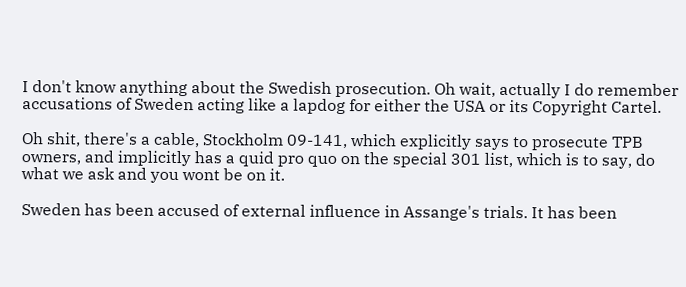I don't know anything about the Swedish prosecution. Oh wait, actually I do remember accusations of Sweden acting like a lapdog for either the USA or its Copyright Cartel.

Oh shit, there's a cable, Stockholm 09-141, which explicitly says to prosecute TPB owners, and implicitly has a quid pro quo on the special 301 list, which is to say, do what we ask and you wont be on it.

Sweden has been accused of external influence in Assange's trials. It has been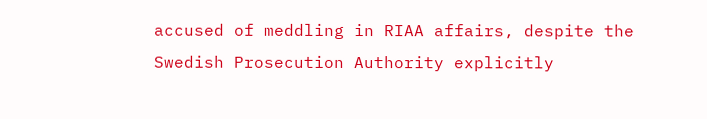accused of meddling in RIAA affairs, despite the Swedish Prosecution Authority explicitly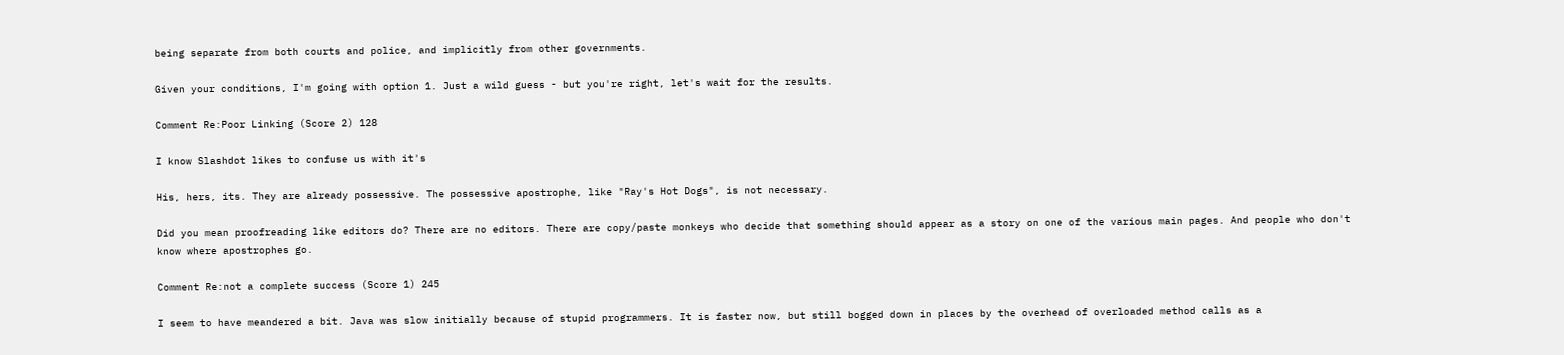being separate from both courts and police, and implicitly from other governments.

Given your conditions, I'm going with option 1. Just a wild guess - but you're right, let's wait for the results.

Comment Re:Poor Linking (Score 2) 128

I know Slashdot likes to confuse us with it's

His, hers, its. They are already possessive. The possessive apostrophe, like "Ray's Hot Dogs", is not necessary.

Did you mean proofreading like editors do? There are no editors. There are copy/paste monkeys who decide that something should appear as a story on one of the various main pages. And people who don't know where apostrophes go.

Comment Re:not a complete success (Score 1) 245

I seem to have meandered a bit. Java was slow initially because of stupid programmers. It is faster now, but still bogged down in places by the overhead of overloaded method calls as a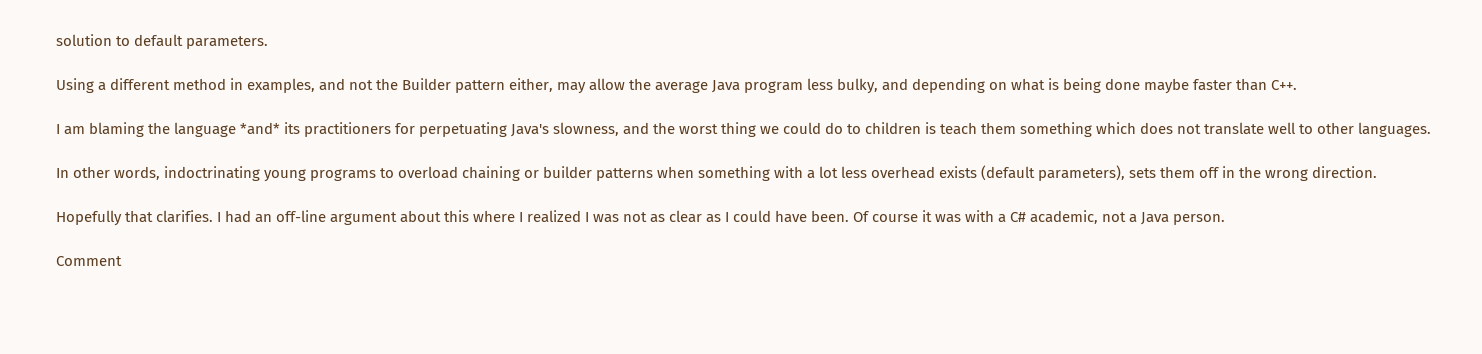solution to default parameters.

Using a different method in examples, and not the Builder pattern either, may allow the average Java program less bulky, and depending on what is being done maybe faster than C++.

I am blaming the language *and* its practitioners for perpetuating Java's slowness, and the worst thing we could do to children is teach them something which does not translate well to other languages.

In other words, indoctrinating young programs to overload chaining or builder patterns when something with a lot less overhead exists (default parameters), sets them off in the wrong direction.

Hopefully that clarifies. I had an off-line argument about this where I realized I was not as clear as I could have been. Of course it was with a C# academic, not a Java person.

Comment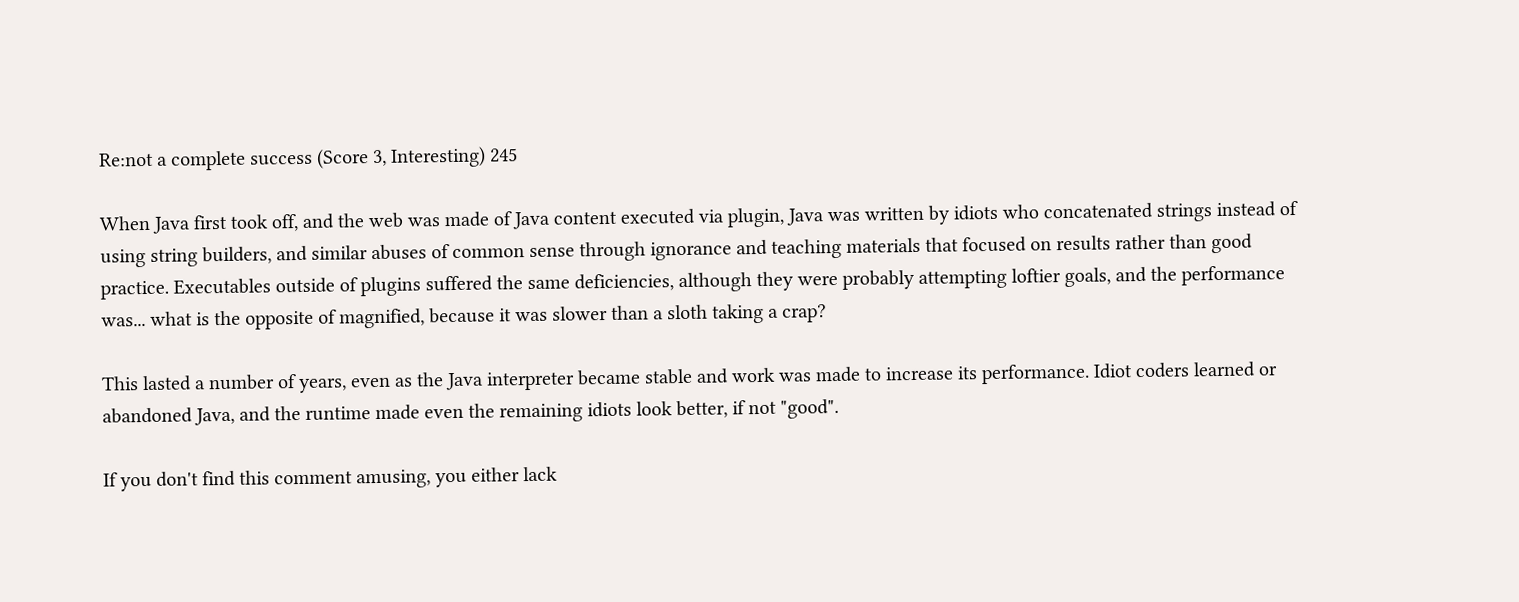Re:not a complete success (Score 3, Interesting) 245

When Java first took off, and the web was made of Java content executed via plugin, Java was written by idiots who concatenated strings instead of using string builders, and similar abuses of common sense through ignorance and teaching materials that focused on results rather than good practice. Executables outside of plugins suffered the same deficiencies, although they were probably attempting loftier goals, and the performance was... what is the opposite of magnified, because it was slower than a sloth taking a crap?

This lasted a number of years, even as the Java interpreter became stable and work was made to increase its performance. Idiot coders learned or abandoned Java, and the runtime made even the remaining idiots look better, if not "good".

If you don't find this comment amusing, you either lack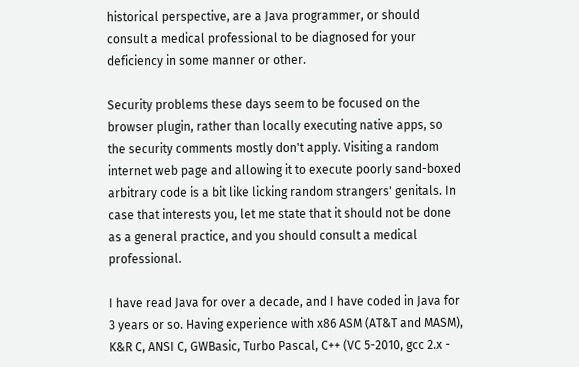historical perspective, are a Java programmer, or should consult a medical professional to be diagnosed for your deficiency in some manner or other.

Security problems these days seem to be focused on the browser plugin, rather than locally executing native apps, so the security comments mostly don't apply. Visiting a random internet web page and allowing it to execute poorly sand-boxed arbitrary code is a bit like licking random strangers' genitals. In case that interests you, let me state that it should not be done as a general practice, and you should consult a medical professional.

I have read Java for over a decade, and I have coded in Java for 3 years or so. Having experience with x86 ASM (AT&T and MASM), K&R C, ANSI C, GWBasic, Turbo Pascal, C++ (VC 5-2010, gcc 2.x -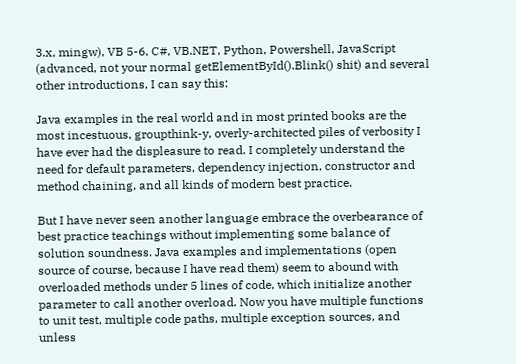3.x, mingw), VB 5-6, C#, VB.NET, Python, Powershell, JavaScript (advanced, not your normal getElementById().Blink() shit) and several other introductions, I can say this:

Java examples in the real world and in most printed books are the most incestuous, groupthink-y, overly-architected piles of verbosity I have ever had the displeasure to read. I completely understand the need for default parameters, dependency injection, constructor and method chaining, and all kinds of modern best practice.

But I have never seen another language embrace the overbearance of best practice teachings without implementing some balance of solution soundness. Java examples and implementations (open source of course, because I have read them) seem to abound with overloaded methods under 5 lines of code, which initialize another parameter to call another overload. Now you have multiple functions to unit test, multiple code paths, multiple exception sources, and unless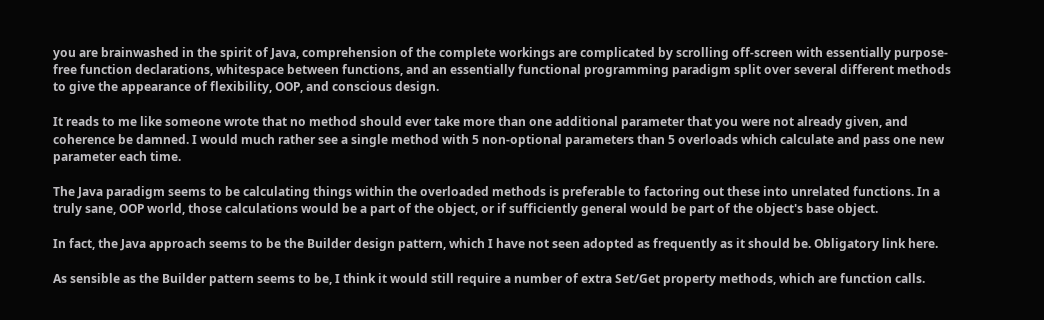you are brainwashed in the spirit of Java, comprehension of the complete workings are complicated by scrolling off-screen with essentially purpose-free function declarations, whitespace between functions, and an essentially functional programming paradigm split over several different methods to give the appearance of flexibility, OOP, and conscious design.

It reads to me like someone wrote that no method should ever take more than one additional parameter that you were not already given, and coherence be damned. I would much rather see a single method with 5 non-optional parameters than 5 overloads which calculate and pass one new parameter each time.

The Java paradigm seems to be calculating things within the overloaded methods is preferable to factoring out these into unrelated functions. In a truly sane, OOP world, those calculations would be a part of the object, or if sufficiently general would be part of the object's base object.

In fact, the Java approach seems to be the Builder design pattern, which I have not seen adopted as frequently as it should be. Obligatory link here.

As sensible as the Builder pattern seems to be, I think it would still require a number of extra Set/Get property methods, which are function calls.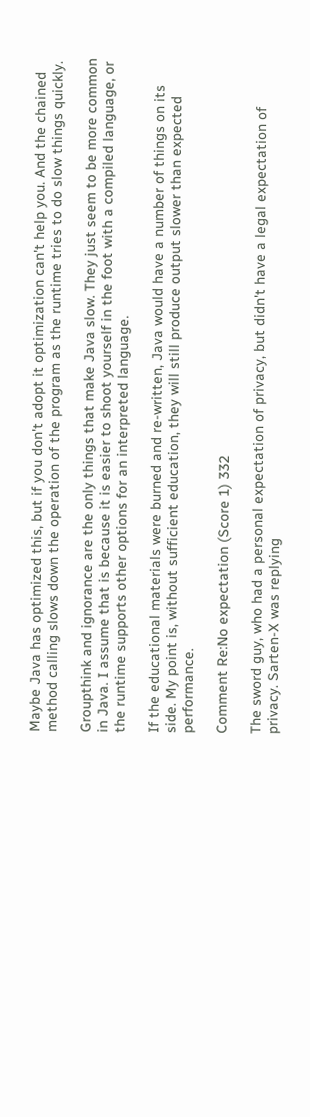Maybe Java has optimized this, but if you don't adopt it optimization can't help you. And the chained method calling slows down the operation of the program as the runtime tries to do slow things quickly.

Groupthink and ignorance are the only things that make Java slow. They just seem to be more common in Java. I assume that is because it is easier to shoot yourself in the foot with a compiled language, or the runtime supports other options for an interpreted language.

If the educational materials were burned and re-written, Java would have a number of things on its side. My point is, without sufficient education, they will still produce output slower than expected performance.

Comment Re:No expectation (Score 1) 332

The sword guy, who had a personal expectation of privacy, but didn't have a legal expectation of privacy. Sarten-X was replying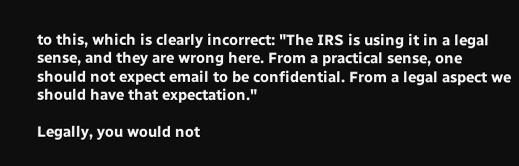to this, which is clearly incorrect: "The IRS is using it in a legal sense, and they are wrong here. From a practical sense, one should not expect email to be confidential. From a legal aspect we should have that expectation."

Legally, you would not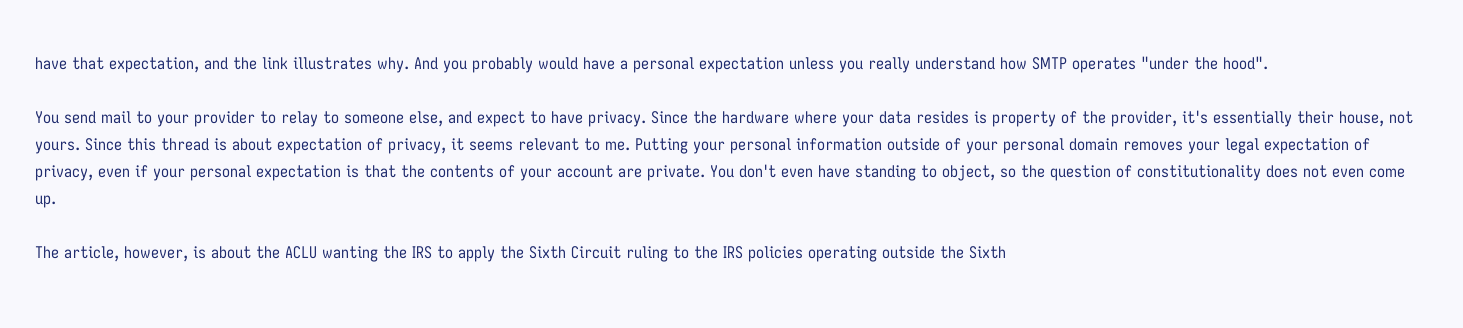have that expectation, and the link illustrates why. And you probably would have a personal expectation unless you really understand how SMTP operates "under the hood".

You send mail to your provider to relay to someone else, and expect to have privacy. Since the hardware where your data resides is property of the provider, it's essentially their house, not yours. Since this thread is about expectation of privacy, it seems relevant to me. Putting your personal information outside of your personal domain removes your legal expectation of privacy, even if your personal expectation is that the contents of your account are private. You don't even have standing to object, so the question of constitutionality does not even come up.

The article, however, is about the ACLU wanting the IRS to apply the Sixth Circuit ruling to the IRS policies operating outside the Sixth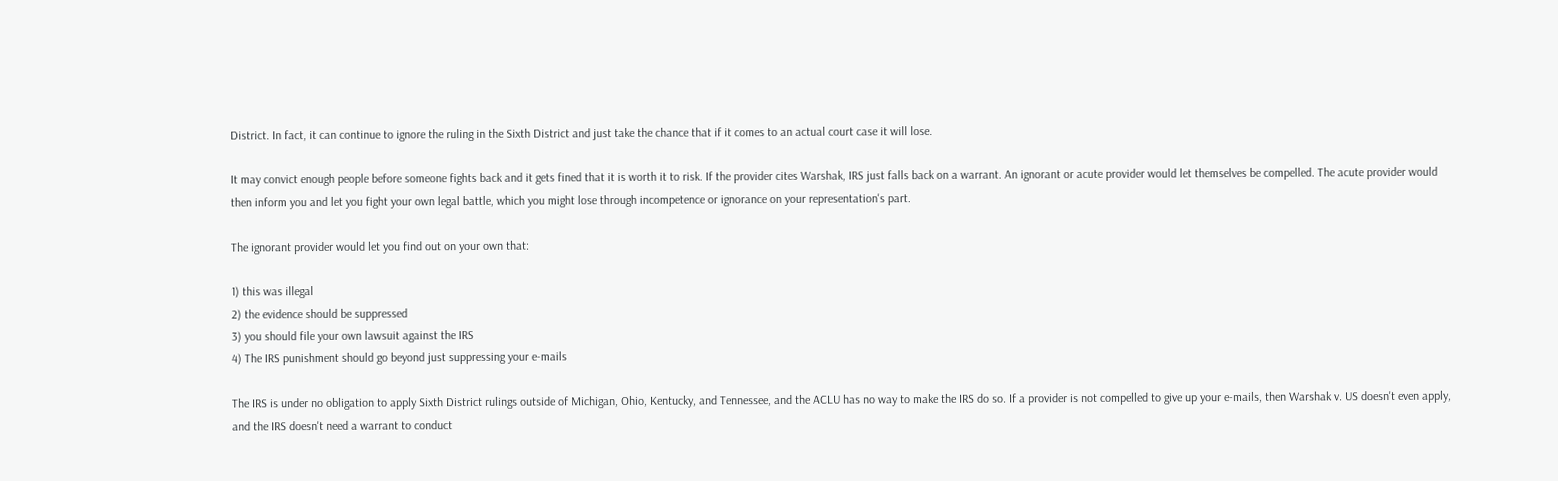District. In fact, it can continue to ignore the ruling in the Sixth District and just take the chance that if it comes to an actual court case it will lose.

It may convict enough people before someone fights back and it gets fined that it is worth it to risk. If the provider cites Warshak, IRS just falls back on a warrant. An ignorant or acute provider would let themselves be compelled. The acute provider would then inform you and let you fight your own legal battle, which you might lose through incompetence or ignorance on your representation's part.

The ignorant provider would let you find out on your own that:

1) this was illegal
2) the evidence should be suppressed
3) you should file your own lawsuit against the IRS
4) The IRS punishment should go beyond just suppressing your e-mails

The IRS is under no obligation to apply Sixth District rulings outside of Michigan, Ohio, Kentucky, and Tennessee, and the ACLU has no way to make the IRS do so. If a provider is not compelled to give up your e-mails, then Warshak v. US doesn't even apply, and the IRS doesn't need a warrant to conduct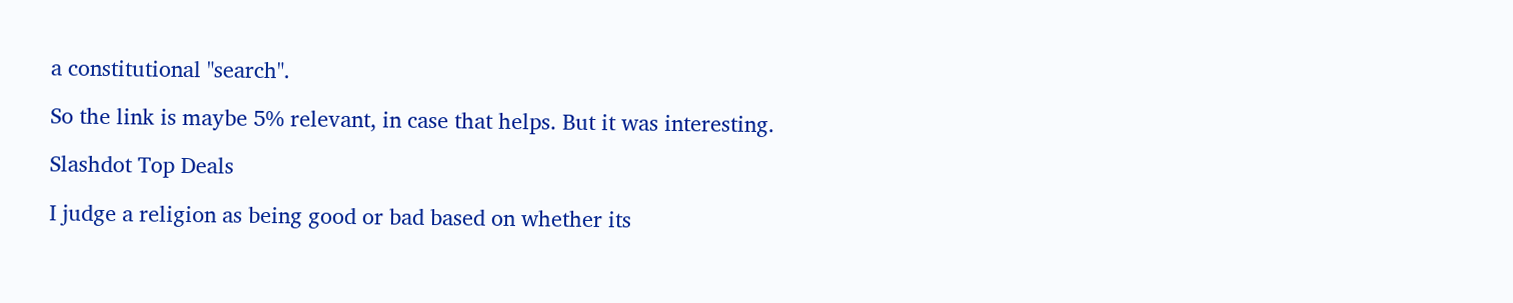a constitutional "search".

So the link is maybe 5% relevant, in case that helps. But it was interesting.

Slashdot Top Deals

I judge a religion as being good or bad based on whether its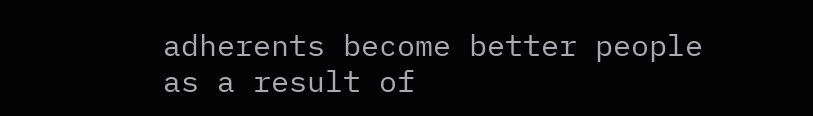adherents become better people as a result of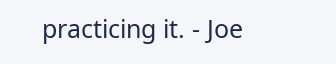practicing it. - Joe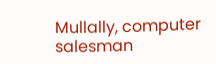Mullally, computer salesman